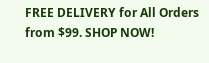FREE DELIVERY for All Orders from $99. SHOP NOW!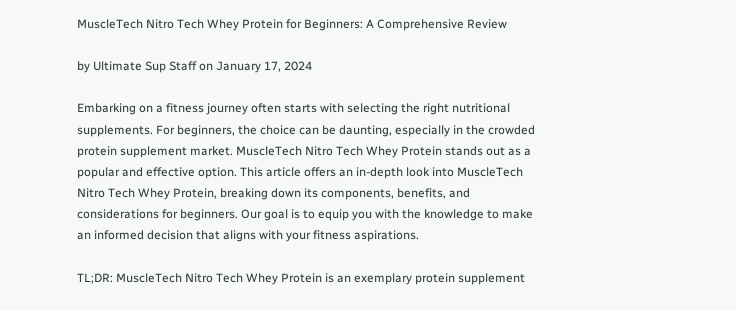MuscleTech Nitro Tech Whey Protein for Beginners: A Comprehensive Review

by Ultimate Sup Staff on January 17, 2024

Embarking on a fitness journey often starts with selecting the right nutritional supplements. For beginners, the choice can be daunting, especially in the crowded protein supplement market. MuscleTech Nitro Tech Whey Protein stands out as a popular and effective option. This article offers an in-depth look into MuscleTech Nitro Tech Whey Protein, breaking down its components, benefits, and considerations for beginners. Our goal is to equip you with the knowledge to make an informed decision that aligns with your fitness aspirations.

TL;DR: MuscleTech Nitro Tech Whey Protein is an exemplary protein supplement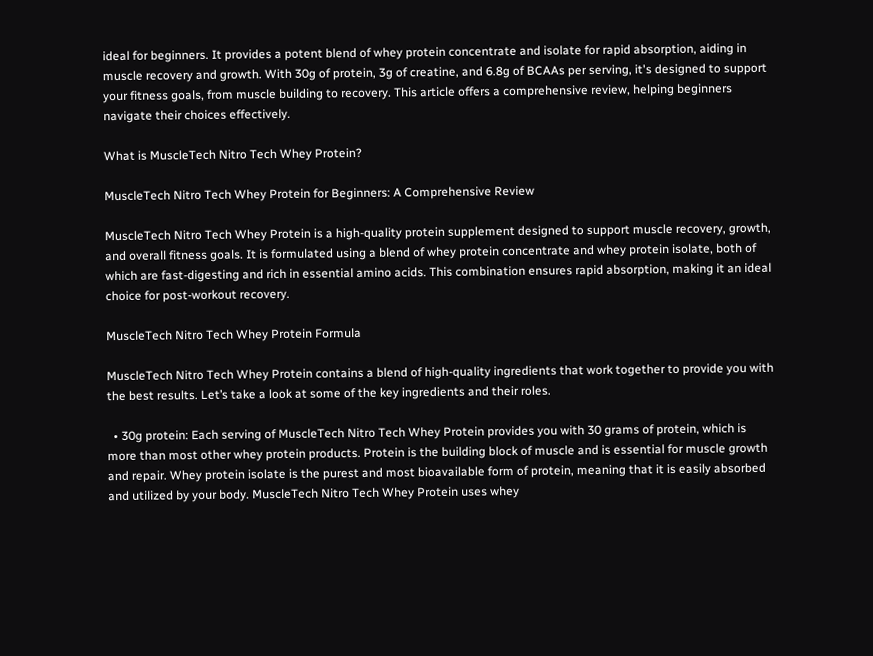ideal for beginners. It provides a potent blend of whey protein concentrate and isolate for rapid absorption, aiding in muscle recovery and growth. With 30g of protein, 3g of creatine, and 6.8g of BCAAs per serving, it's designed to support your fitness goals, from muscle building to recovery. This article offers a comprehensive review, helping beginners navigate their choices effectively.

What is MuscleTech Nitro Tech Whey Protein?

MuscleTech Nitro Tech Whey Protein for Beginners: A Comprehensive Review

MuscleTech Nitro Tech Whey Protein is a high-quality protein supplement designed to support muscle recovery, growth, and overall fitness goals. It is formulated using a blend of whey protein concentrate and whey protein isolate, both of which are fast-digesting and rich in essential amino acids. This combination ensures rapid absorption, making it an ideal choice for post-workout recovery.

MuscleTech Nitro Tech Whey Protein Formula

MuscleTech Nitro Tech Whey Protein contains a blend of high-quality ingredients that work together to provide you with the best results. Let’s take a look at some of the key ingredients and their roles.

  • 30g protein: Each serving of MuscleTech Nitro Tech Whey Protein provides you with 30 grams of protein, which is more than most other whey protein products. Protein is the building block of muscle and is essential for muscle growth and repair. Whey protein isolate is the purest and most bioavailable form of protein, meaning that it is easily absorbed and utilized by your body. MuscleTech Nitro Tech Whey Protein uses whey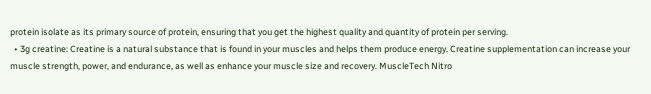protein isolate as its primary source of protein, ensuring that you get the highest quality and quantity of protein per serving.
  • 3g creatine: Creatine is a natural substance that is found in your muscles and helps them produce energy. Creatine supplementation can increase your muscle strength, power, and endurance, as well as enhance your muscle size and recovery. MuscleTech Nitro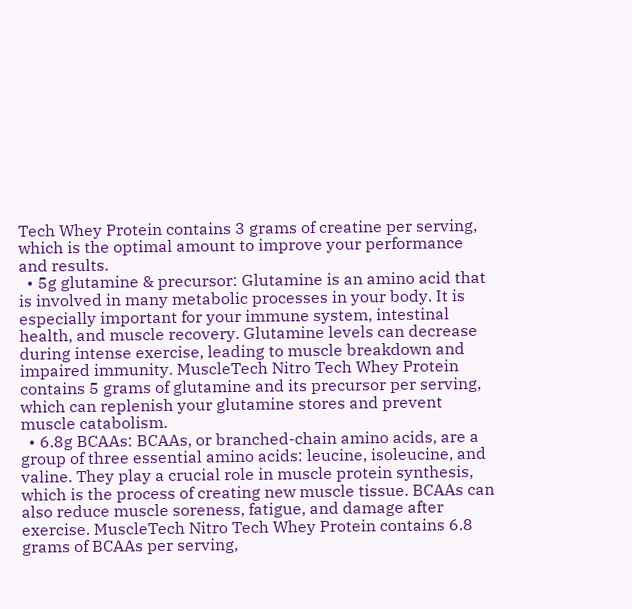Tech Whey Protein contains 3 grams of creatine per serving, which is the optimal amount to improve your performance and results.
  • 5g glutamine & precursor: Glutamine is an amino acid that is involved in many metabolic processes in your body. It is especially important for your immune system, intestinal health, and muscle recovery. Glutamine levels can decrease during intense exercise, leading to muscle breakdown and impaired immunity. MuscleTech Nitro Tech Whey Protein contains 5 grams of glutamine and its precursor per serving, which can replenish your glutamine stores and prevent muscle catabolism.
  • 6.8g BCAAs: BCAAs, or branched-chain amino acids, are a group of three essential amino acids: leucine, isoleucine, and valine. They play a crucial role in muscle protein synthesis, which is the process of creating new muscle tissue. BCAAs can also reduce muscle soreness, fatigue, and damage after exercise. MuscleTech Nitro Tech Whey Protein contains 6.8 grams of BCAAs per serving,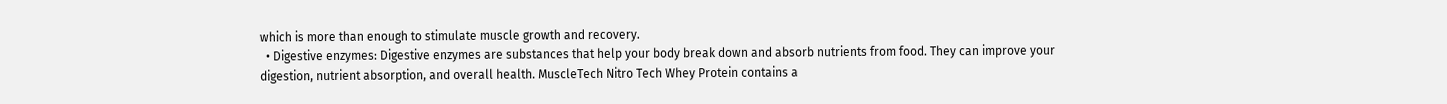which is more than enough to stimulate muscle growth and recovery.
  • Digestive enzymes: Digestive enzymes are substances that help your body break down and absorb nutrients from food. They can improve your digestion, nutrient absorption, and overall health. MuscleTech Nitro Tech Whey Protein contains a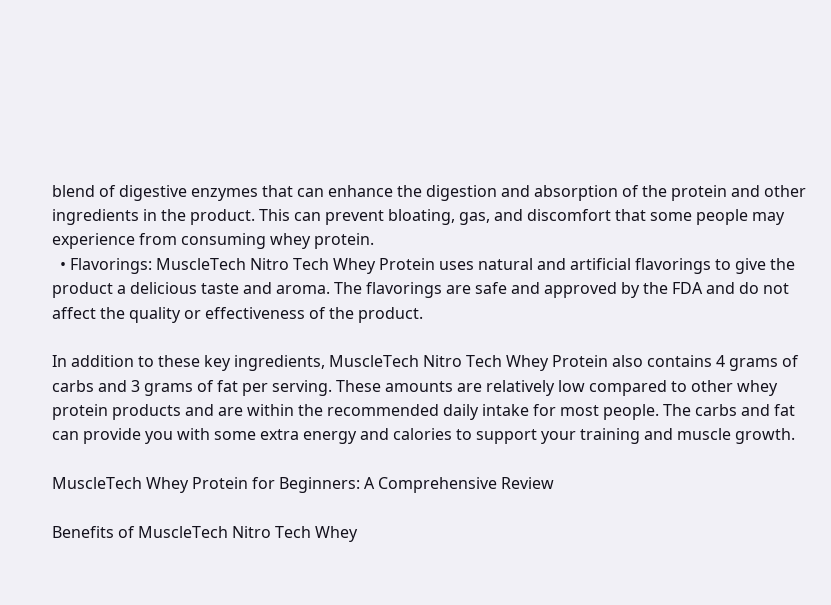blend of digestive enzymes that can enhance the digestion and absorption of the protein and other ingredients in the product. This can prevent bloating, gas, and discomfort that some people may experience from consuming whey protein.
  • Flavorings: MuscleTech Nitro Tech Whey Protein uses natural and artificial flavorings to give the product a delicious taste and aroma. The flavorings are safe and approved by the FDA and do not affect the quality or effectiveness of the product.

In addition to these key ingredients, MuscleTech Nitro Tech Whey Protein also contains 4 grams of carbs and 3 grams of fat per serving. These amounts are relatively low compared to other whey protein products and are within the recommended daily intake for most people. The carbs and fat can provide you with some extra energy and calories to support your training and muscle growth.

MuscleTech Whey Protein for Beginners: A Comprehensive Review

Benefits of MuscleTech Nitro Tech Whey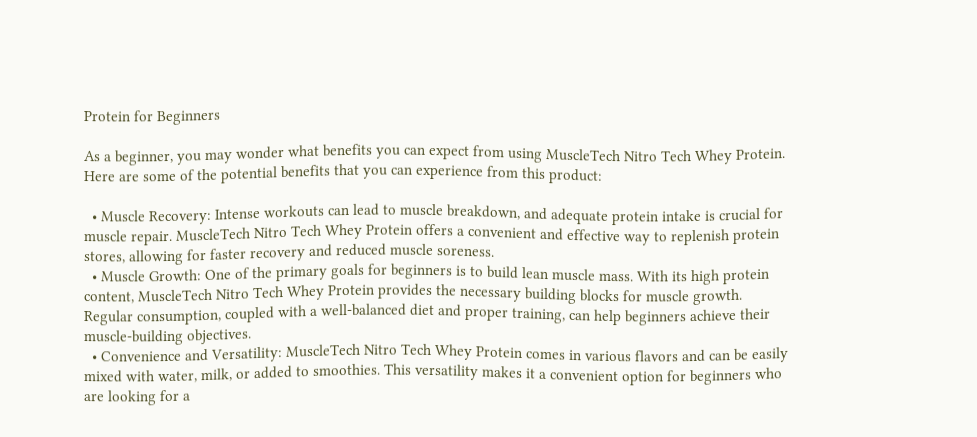Protein for Beginners

As a beginner, you may wonder what benefits you can expect from using MuscleTech Nitro Tech Whey Protein. Here are some of the potential benefits that you can experience from this product:

  • Muscle Recovery: Intense workouts can lead to muscle breakdown, and adequate protein intake is crucial for muscle repair. MuscleTech Nitro Tech Whey Protein offers a convenient and effective way to replenish protein stores, allowing for faster recovery and reduced muscle soreness.
  • Muscle Growth: One of the primary goals for beginners is to build lean muscle mass. With its high protein content, MuscleTech Nitro Tech Whey Protein provides the necessary building blocks for muscle growth. Regular consumption, coupled with a well-balanced diet and proper training, can help beginners achieve their muscle-building objectives.
  • Convenience and Versatility: MuscleTech Nitro Tech Whey Protein comes in various flavors and can be easily mixed with water, milk, or added to smoothies. This versatility makes it a convenient option for beginners who are looking for a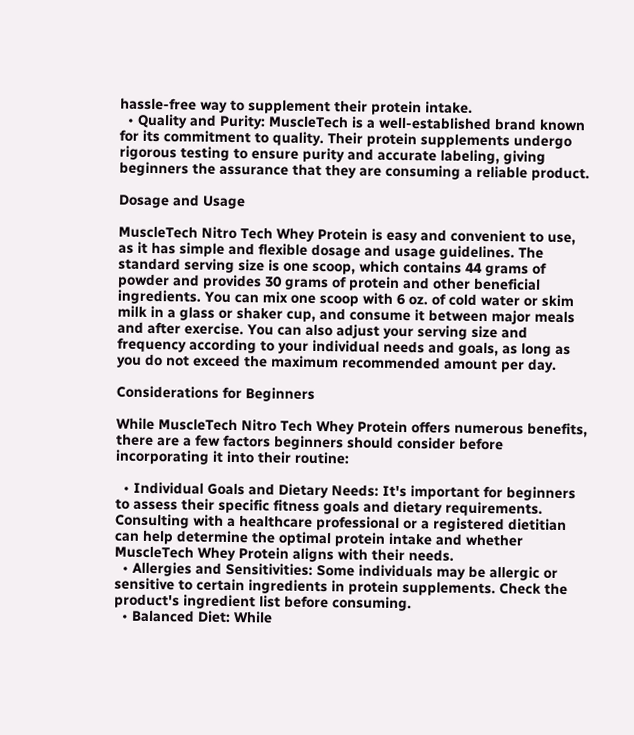hassle-free way to supplement their protein intake.
  • Quality and Purity: MuscleTech is a well-established brand known for its commitment to quality. Their protein supplements undergo rigorous testing to ensure purity and accurate labeling, giving beginners the assurance that they are consuming a reliable product.

Dosage and Usage

MuscleTech Nitro Tech Whey Protein is easy and convenient to use, as it has simple and flexible dosage and usage guidelines. The standard serving size is one scoop, which contains 44 grams of powder and provides 30 grams of protein and other beneficial ingredients. You can mix one scoop with 6 oz. of cold water or skim milk in a glass or shaker cup, and consume it between major meals and after exercise. You can also adjust your serving size and frequency according to your individual needs and goals, as long as you do not exceed the maximum recommended amount per day.

Considerations for Beginners

While MuscleTech Nitro Tech Whey Protein offers numerous benefits, there are a few factors beginners should consider before incorporating it into their routine:

  • Individual Goals and Dietary Needs: It's important for beginners to assess their specific fitness goals and dietary requirements. Consulting with a healthcare professional or a registered dietitian can help determine the optimal protein intake and whether MuscleTech Whey Protein aligns with their needs.
  • Allergies and Sensitivities: Some individuals may be allergic or sensitive to certain ingredients in protein supplements. Check the product's ingredient list before consuming.
  • Balanced Diet: While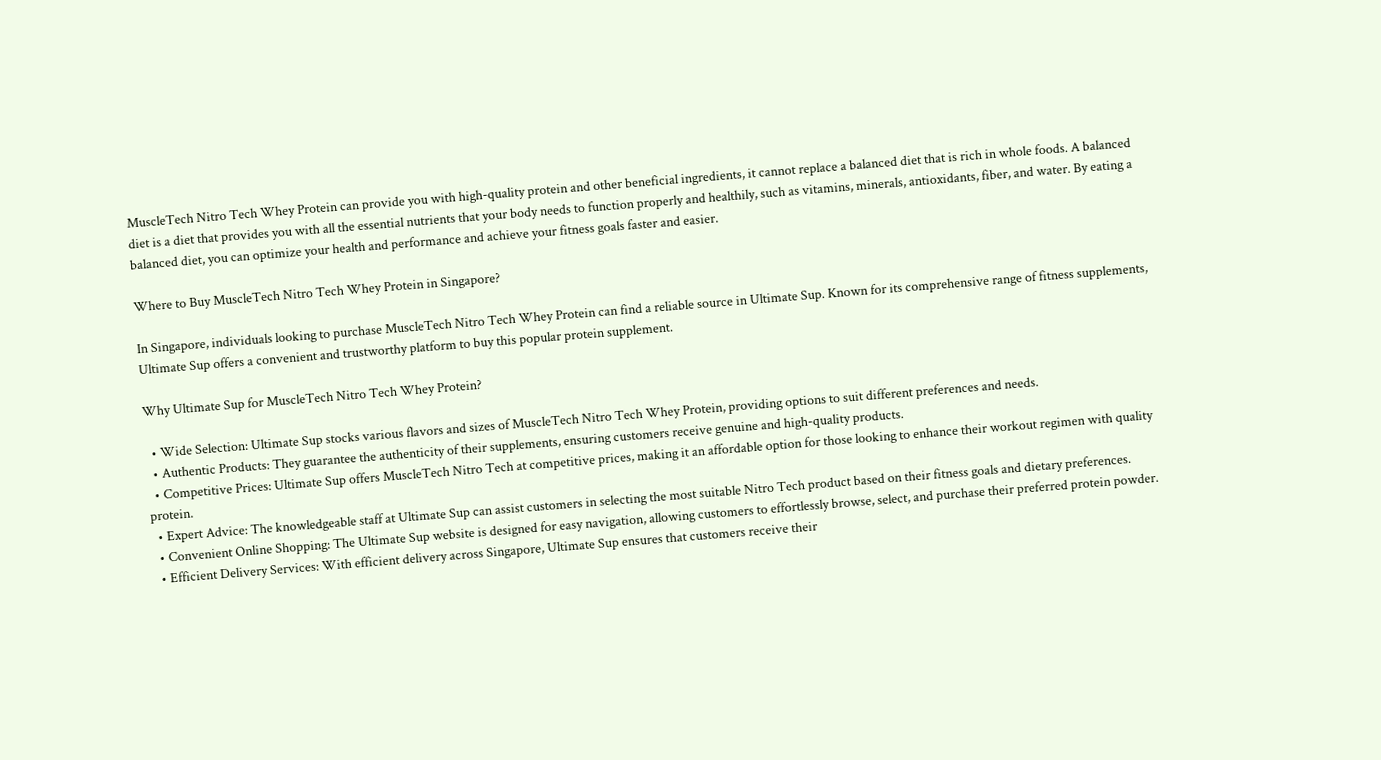MuscleTech Nitro Tech Whey Protein can provide you with high-quality protein and other beneficial ingredients, it cannot replace a balanced diet that is rich in whole foods. A balanced diet is a diet that provides you with all the essential nutrients that your body needs to function properly and healthily, such as vitamins, minerals, antioxidants, fiber, and water. By eating a balanced diet, you can optimize your health and performance and achieve your fitness goals faster and easier.

Where to Buy MuscleTech Nitro Tech Whey Protein in Singapore?

In Singapore, individuals looking to purchase MuscleTech Nitro Tech Whey Protein can find a reliable source in Ultimate Sup. Known for its comprehensive range of fitness supplements, Ultimate Sup offers a convenient and trustworthy platform to buy this popular protein supplement.

Why Ultimate Sup for MuscleTech Nitro Tech Whey Protein?

  • Wide Selection: Ultimate Sup stocks various flavors and sizes of MuscleTech Nitro Tech Whey Protein, providing options to suit different preferences and needs.
  • Authentic Products: They guarantee the authenticity of their supplements, ensuring customers receive genuine and high-quality products.
  • Competitive Prices: Ultimate Sup offers MuscleTech Nitro Tech at competitive prices, making it an affordable option for those looking to enhance their workout regimen with quality protein.
  • Expert Advice: The knowledgeable staff at Ultimate Sup can assist customers in selecting the most suitable Nitro Tech product based on their fitness goals and dietary preferences.
  • Convenient Online Shopping: The Ultimate Sup website is designed for easy navigation, allowing customers to effortlessly browse, select, and purchase their preferred protein powder.
  • Efficient Delivery Services: With efficient delivery across Singapore, Ultimate Sup ensures that customers receive their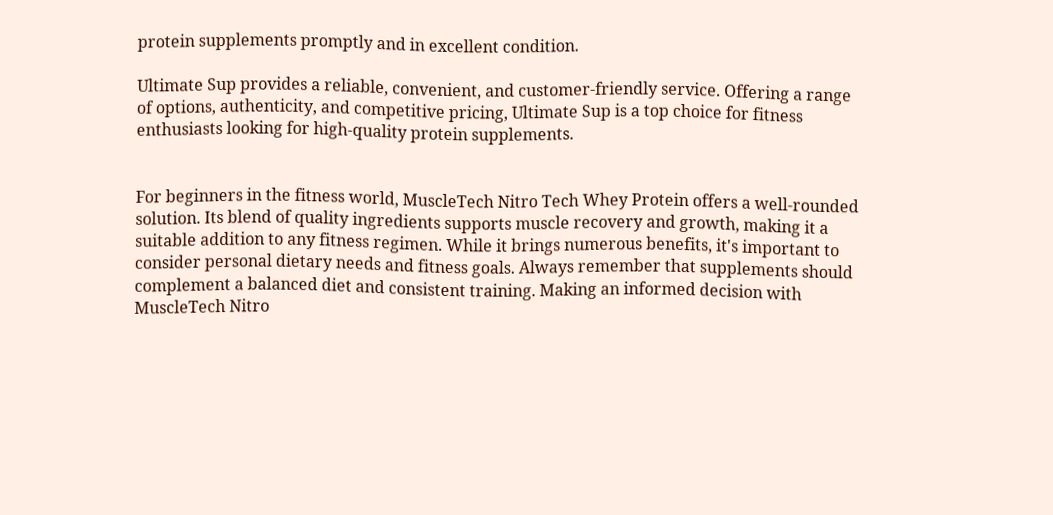protein supplements promptly and in excellent condition.

Ultimate Sup provides a reliable, convenient, and customer-friendly service. Offering a range of options, authenticity, and competitive pricing, Ultimate Sup is a top choice for fitness enthusiasts looking for high-quality protein supplements.


For beginners in the fitness world, MuscleTech Nitro Tech Whey Protein offers a well-rounded solution. Its blend of quality ingredients supports muscle recovery and growth, making it a suitable addition to any fitness regimen. While it brings numerous benefits, it's important to consider personal dietary needs and fitness goals. Always remember that supplements should complement a balanced diet and consistent training. Making an informed decision with MuscleTech Nitro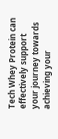Tech Whey Protein can effectively support your journey towards achieving your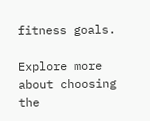fitness goals.

Explore more about choosing the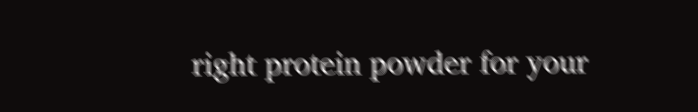right protein powder for your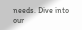needs. Dive into our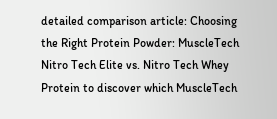detailed comparison article: Choosing the Right Protein Powder: MuscleTech Nitro Tech Elite vs. Nitro Tech Whey Protein to discover which MuscleTech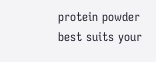protein powder best suits your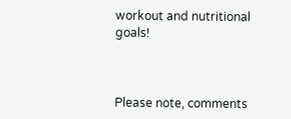workout and nutritional goals!



Please note, comments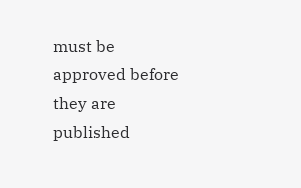must be approved before they are published